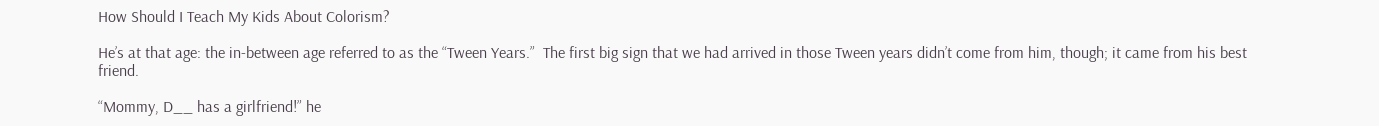How Should I Teach My Kids About Colorism?

He’s at that age: the in-between age referred to as the “Tween Years.”  The first big sign that we had arrived in those Tween years didn’t come from him, though; it came from his best friend.

“Mommy, D__ has a girlfriend!” he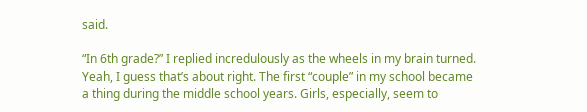said.

“In 6th grade?” I replied incredulously as the wheels in my brain turned. Yeah, I guess that’s about right. The first “couple” in my school became a thing during the middle school years. Girls, especially, seem to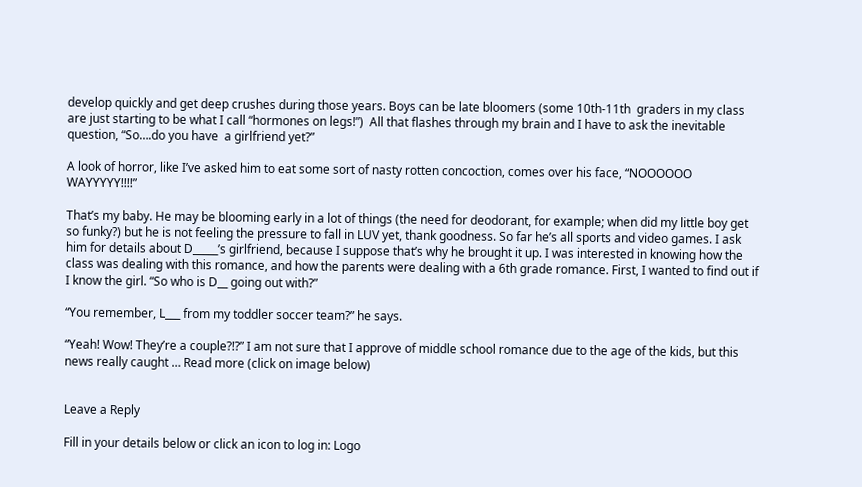develop quickly and get deep crushes during those years. Boys can be late bloomers (some 10th-11th  graders in my class are just starting to be what I call “hormones on legs!”)  All that flashes through my brain and I have to ask the inevitable question, “So….do you have  a girlfriend yet?”

A look of horror, like I’ve asked him to eat some sort of nasty rotten concoction, comes over his face, “NOOOOOO WAYYYYY!!!!”

That’s my baby. He may be blooming early in a lot of things (the need for deodorant, for example; when did my little boy get so funky?) but he is not feeling the pressure to fall in LUV yet, thank goodness. So far he’s all sports and video games. I ask him for details about D_____’s girlfriend, because I suppose that’s why he brought it up. I was interested in knowing how the class was dealing with this romance, and how the parents were dealing with a 6th grade romance. First, I wanted to find out if I know the girl. “So who is D__ going out with?”

“You remember, L___ from my toddler soccer team?” he says.

“Yeah! Wow! They’re a couple?!?” I am not sure that I approve of middle school romance due to the age of the kids, but this news really caught … Read more (click on image below)


Leave a Reply

Fill in your details below or click an icon to log in: Logo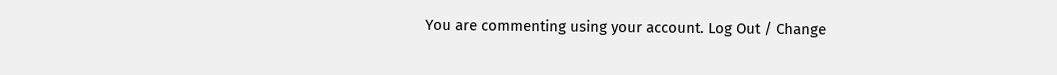You are commenting using your account. Log Out / Change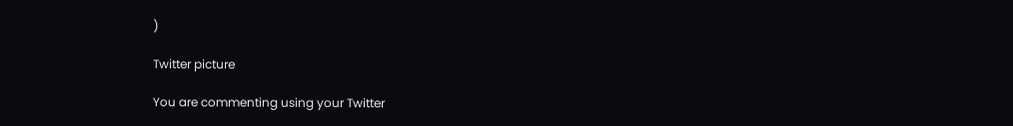)

Twitter picture

You are commenting using your Twitter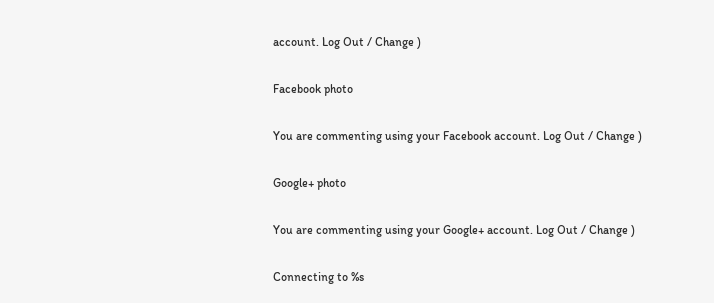account. Log Out / Change )

Facebook photo

You are commenting using your Facebook account. Log Out / Change )

Google+ photo

You are commenting using your Google+ account. Log Out / Change )

Connecting to %s